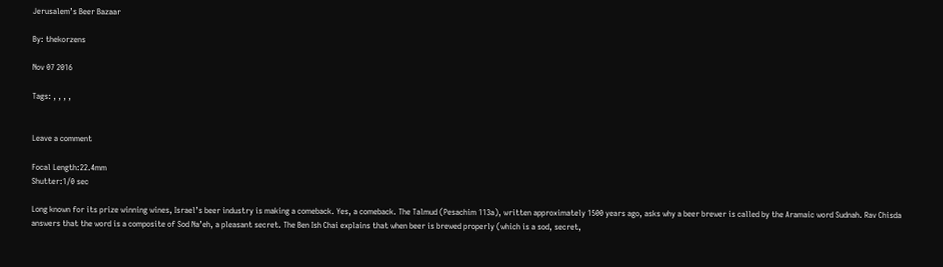Jerusalem’s Beer Bazaar

By: thekorzens

Nov 07 2016

Tags: , , , ,


Leave a comment

Focal Length:22.4mm
Shutter:1/0 sec

Long known for its prize winning wines, Israel’s beer industry is making a comeback. Yes, a comeback. The Talmud (Pesachim 113a), written approximately 1500 years ago, asks why a beer brewer is called by the Aramaic word Sudnah. Rav Chisda answers that the word is a composite of Sod Na’eh, a pleasant secret. The Ben Ish Chai explains that when beer is brewed properly (which is a sod, secret,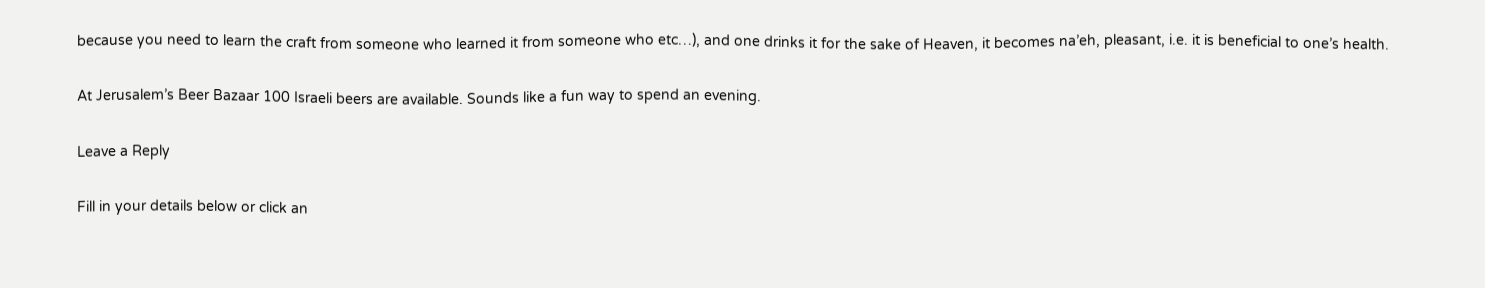because you need to learn the craft from someone who learned it from someone who etc…), and one drinks it for the sake of Heaven, it becomes na’eh, pleasant, i.e. it is beneficial to one’s health.

At Jerusalem’s Beer Bazaar 100 Israeli beers are available. Sounds like a fun way to spend an evening.

Leave a Reply

Fill in your details below or click an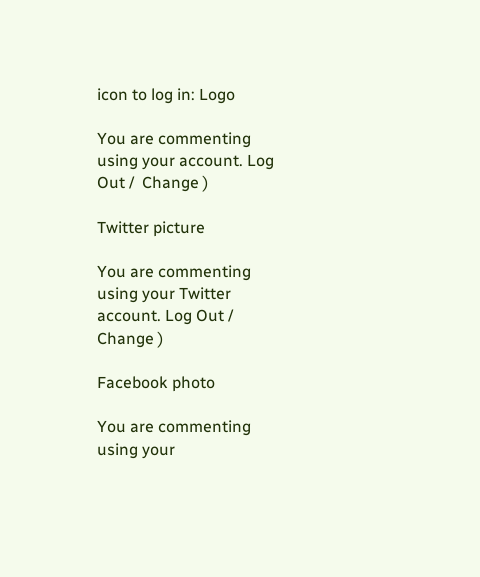icon to log in: Logo

You are commenting using your account. Log Out /  Change )

Twitter picture

You are commenting using your Twitter account. Log Out /  Change )

Facebook photo

You are commenting using your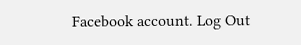Facebook account. Log Out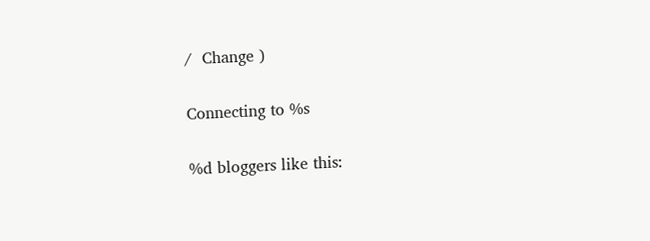/  Change )

Connecting to %s

%d bloggers like this: